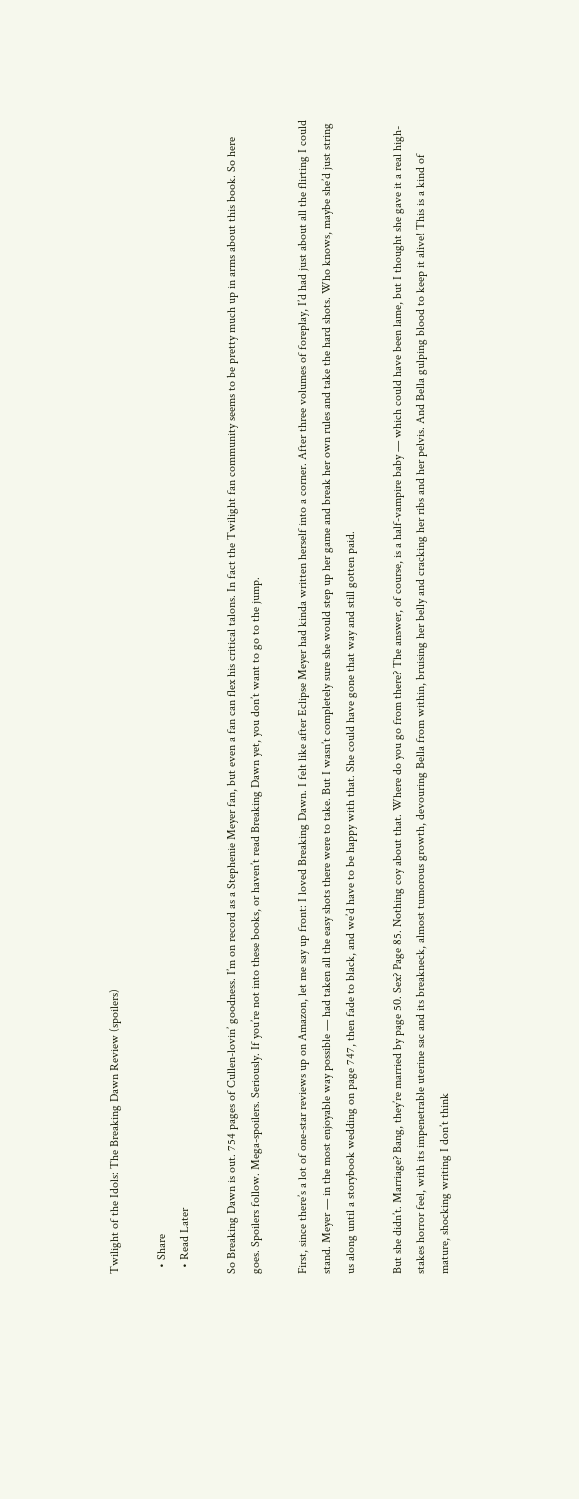Twilight of the Idols: The Breaking Dawn Review (spoilers)

  • Share
  • Read Later

So Breaking Dawn is out. 754 pages of Cullen-lovin’ goodness. I’m on record as a Stephenie Meyer fan, but even a fan can flex his critical talons. In fact the Twilight fan community seems to be pretty much up in arms about this book. So here goes. Spoilers follow. Mega-spoilers. Seriously. If you’re not into these books, or haven’t read Breaking Dawn yet, you don’t want to go to the jump.

First, since there’s a lot of one-star reviews up on Amazon, let me say up front: I loved Breaking Dawn. I felt like after Eclipse Meyer had kinda written herself into a corner. After three volumes of foreplay, I’d had just about all the flirting I could stand. Meyer — in the most enjoyable way possible — had taken all the easy shots there were to take. But I wasn’t completely sure she would step up her game and break her own rules and take the hard shots. Who knows, maybe she’d just string us along until a storybook wedding on page 747, then fade to black, and we’d have to be happy with that. She could have gone that way and still gotten paid.

But she didn’t. Marriage? Bang, they’re married by page 50. Sex? Page 85. Nothing coy about that. Where do you go from there? The answer, of course, is a half-vampire baby — which could have been lame, but I thought she gave it a real high-stakes horror feel, with its impenetrable uterine sac and its breakneck, almost tumorous growth, devouring Bella from within, bruising her belly and cracking her ribs and her pelvis. And Bella gulping blood to keep it alive! This is a kind of mature, shocking writing I don’t think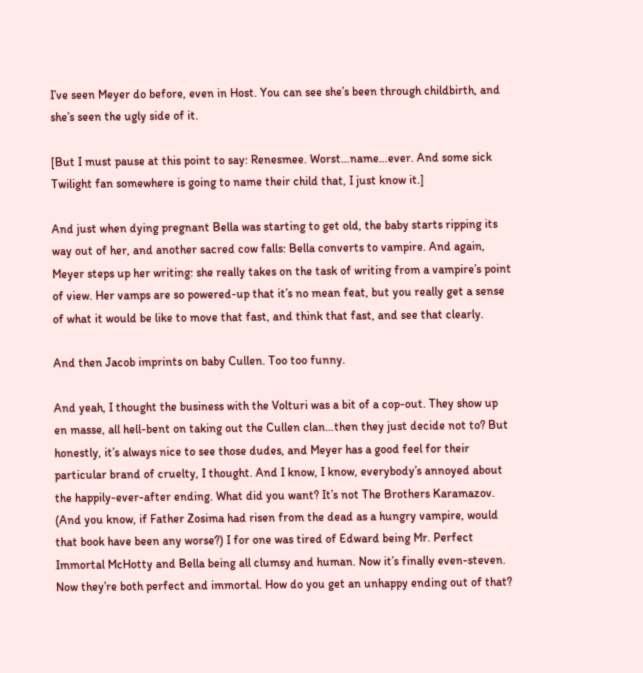I’ve seen Meyer do before, even in Host. You can see she’s been through childbirth, and she’s seen the ugly side of it.

[But I must pause at this point to say: Renesmee. Worst…name…ever. And some sick Twilight fan somewhere is going to name their child that, I just know it.]

And just when dying pregnant Bella was starting to get old, the baby starts ripping its way out of her, and another sacred cow falls: Bella converts to vampire. And again, Meyer steps up her writing: she really takes on the task of writing from a vampire’s point of view. Her vamps are so powered-up that it’s no mean feat, but you really get a sense of what it would be like to move that fast, and think that fast, and see that clearly.

And then Jacob imprints on baby Cullen. Too too funny.

And yeah, I thought the business with the Volturi was a bit of a cop-out. They show up en masse, all hell-bent on taking out the Cullen clan…then they just decide not to? But honestly, it’s always nice to see those dudes, and Meyer has a good feel for their particular brand of cruelty, I thought. And I know, I know, everybody’s annoyed about the happily-ever-after ending. What did you want? It’s not The Brothers Karamazov. (And you know, if Father Zosima had risen from the dead as a hungry vampire, would that book have been any worse?) I for one was tired of Edward being Mr. Perfect Immortal McHotty and Bella being all clumsy and human. Now it’s finally even-steven. Now they’re both perfect and immortal. How do you get an unhappy ending out of that?